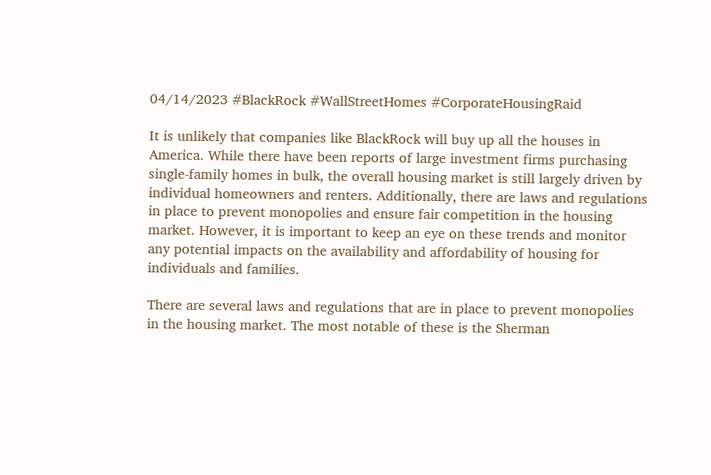04/14/2023 #BlackRock #WallStreetHomes #CorporateHousingRaid

It is unlikely that companies like BlackRock will buy up all the houses in America. While there have been reports of large investment firms purchasing single-family homes in bulk, the overall housing market is still largely driven by individual homeowners and renters. Additionally, there are laws and regulations in place to prevent monopolies and ensure fair competition in the housing market. However, it is important to keep an eye on these trends and monitor any potential impacts on the availability and affordability of housing for individuals and families.

There are several laws and regulations that are in place to prevent monopolies in the housing market. The most notable of these is the Sherman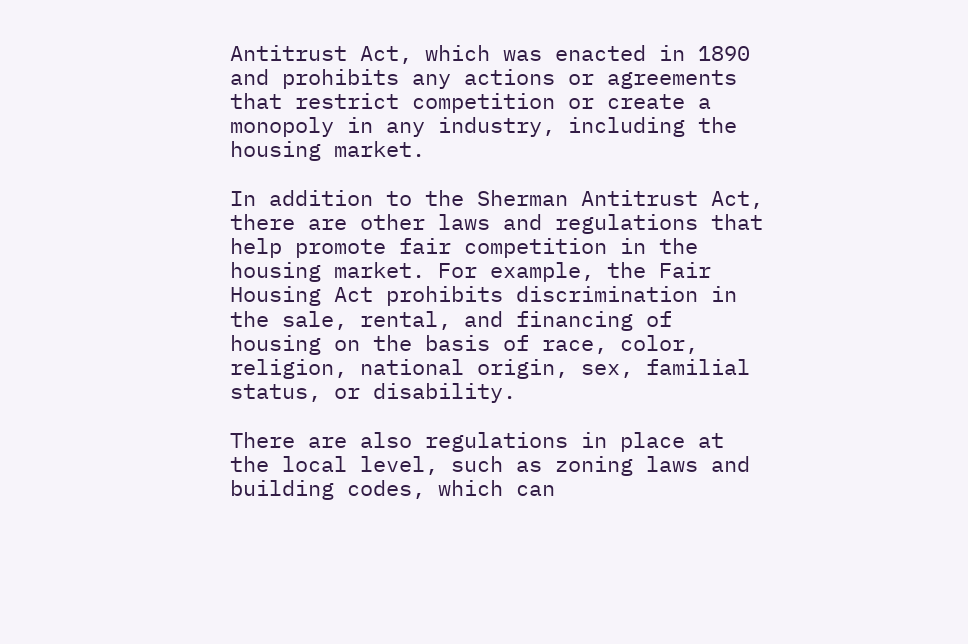Antitrust Act, which was enacted in 1890 and prohibits any actions or agreements that restrict competition or create a monopoly in any industry, including the housing market.

In addition to the Sherman Antitrust Act, there are other laws and regulations that help promote fair competition in the housing market. For example, the Fair Housing Act prohibits discrimination in the sale, rental, and financing of housing on the basis of race, color, religion, national origin, sex, familial status, or disability.

There are also regulations in place at the local level, such as zoning laws and building codes, which can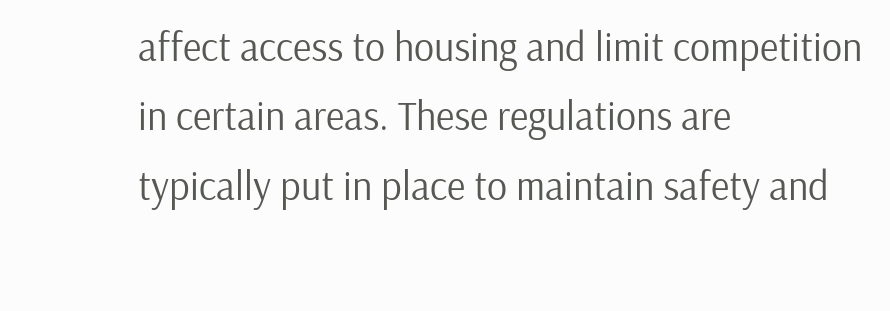affect access to housing and limit competition in certain areas. These regulations are typically put in place to maintain safety and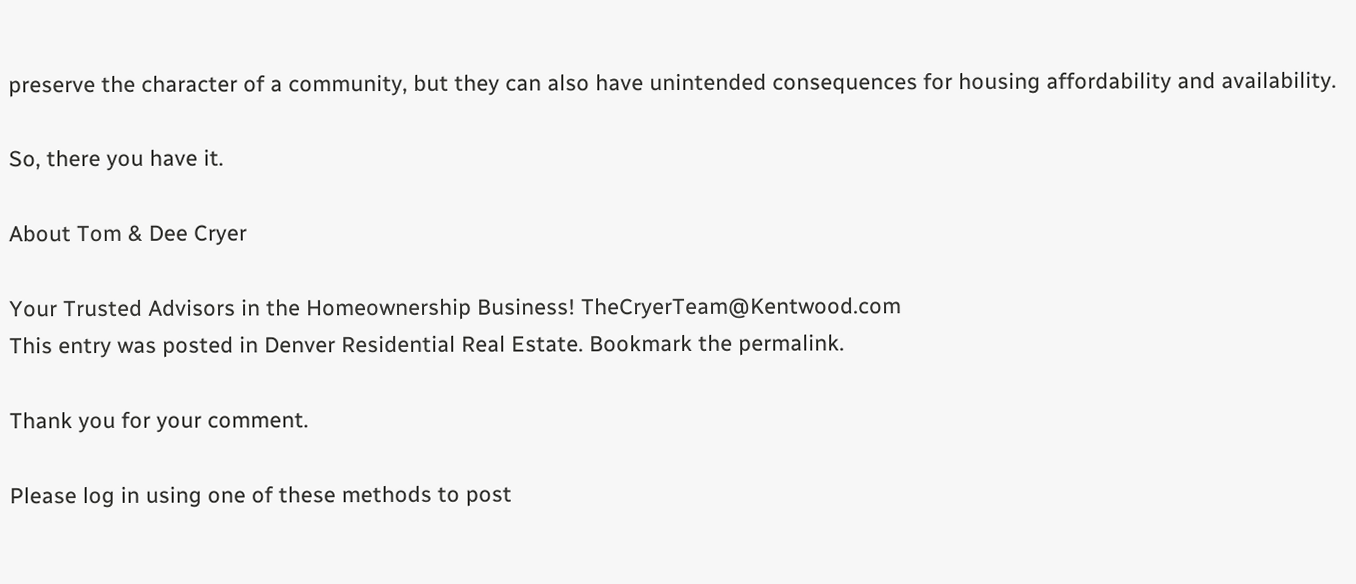preserve the character of a community, but they can also have unintended consequences for housing affordability and availability.

So, there you have it.

About Tom & Dee Cryer

Your Trusted Advisors in the Homeownership Business! TheCryerTeam@Kentwood.com
This entry was posted in Denver Residential Real Estate. Bookmark the permalink.

Thank you for your comment.

Please log in using one of these methods to post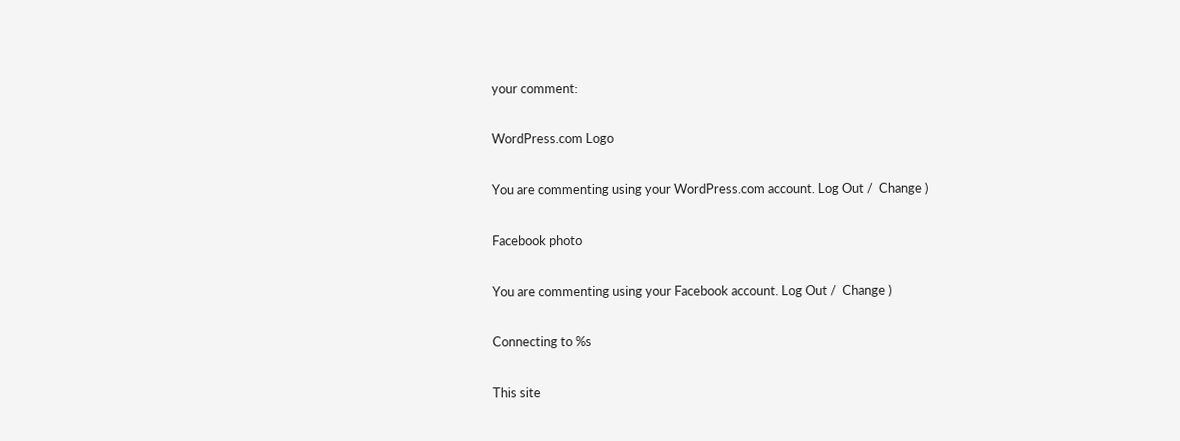your comment:

WordPress.com Logo

You are commenting using your WordPress.com account. Log Out /  Change )

Facebook photo

You are commenting using your Facebook account. Log Out /  Change )

Connecting to %s

This site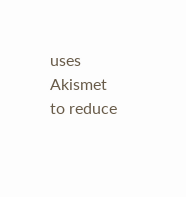uses Akismet to reduce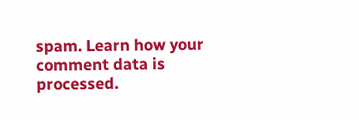spam. Learn how your comment data is processed.